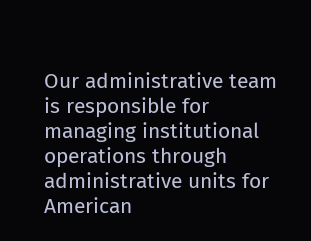Our administrative team is responsible for managing institutional operations through administrative units for American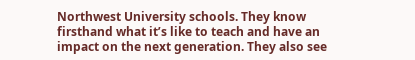Northwest University schools. They know firsthand what it’s like to teach and have an impact on the next generation. They also see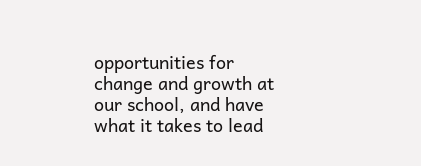opportunities for change and growth at our school, and have what it takes to lead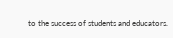to the success of students and educators.